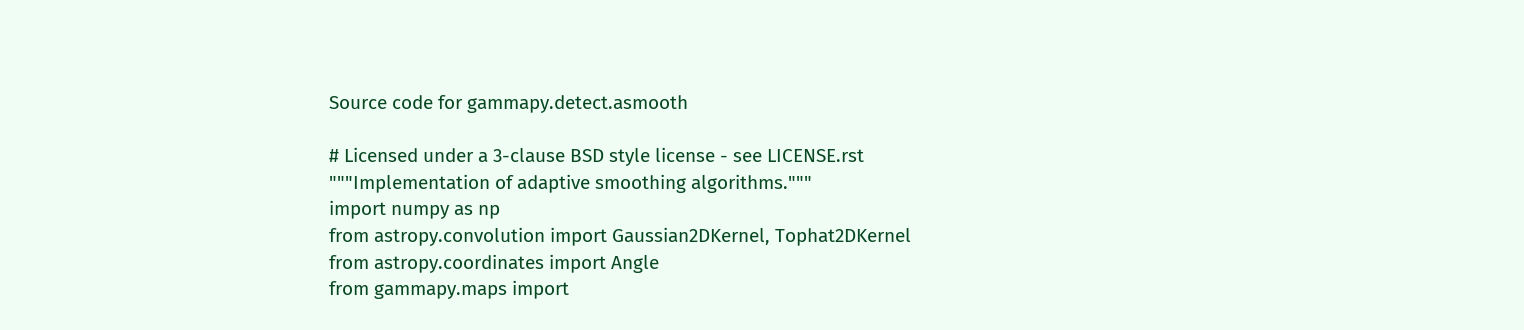Source code for gammapy.detect.asmooth

# Licensed under a 3-clause BSD style license - see LICENSE.rst
"""Implementation of adaptive smoothing algorithms."""
import numpy as np
from astropy.convolution import Gaussian2DKernel, Tophat2DKernel
from astropy.coordinates import Angle
from gammapy.maps import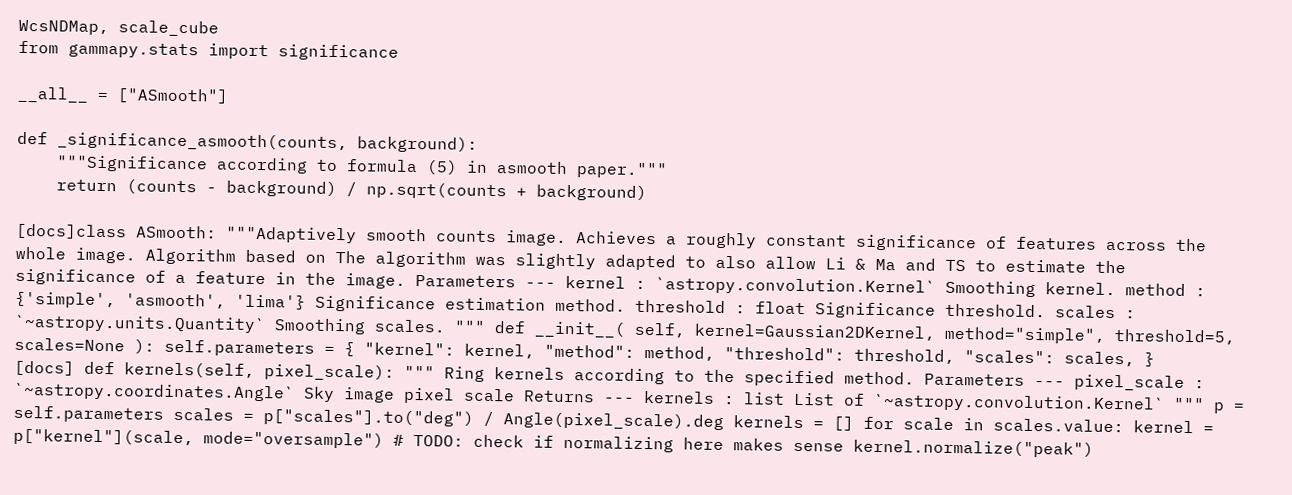WcsNDMap, scale_cube
from gammapy.stats import significance

__all__ = ["ASmooth"]

def _significance_asmooth(counts, background):
    """Significance according to formula (5) in asmooth paper."""
    return (counts - background) / np.sqrt(counts + background)

[docs]class ASmooth: """Adaptively smooth counts image. Achieves a roughly constant significance of features across the whole image. Algorithm based on The algorithm was slightly adapted to also allow Li & Ma and TS to estimate the significance of a feature in the image. Parameters --- kernel : `astropy.convolution.Kernel` Smoothing kernel. method : {'simple', 'asmooth', 'lima'} Significance estimation method. threshold : float Significance threshold. scales : `~astropy.units.Quantity` Smoothing scales. """ def __init__( self, kernel=Gaussian2DKernel, method="simple", threshold=5, scales=None ): self.parameters = { "kernel": kernel, "method": method, "threshold": threshold, "scales": scales, }
[docs] def kernels(self, pixel_scale): """ Ring kernels according to the specified method. Parameters --- pixel_scale : `~astropy.coordinates.Angle` Sky image pixel scale Returns --- kernels : list List of `~astropy.convolution.Kernel` """ p = self.parameters scales = p["scales"].to("deg") / Angle(pixel_scale).deg kernels = [] for scale in scales.value: kernel = p["kernel"](scale, mode="oversample") # TODO: check if normalizing here makes sense kernel.normalize("peak")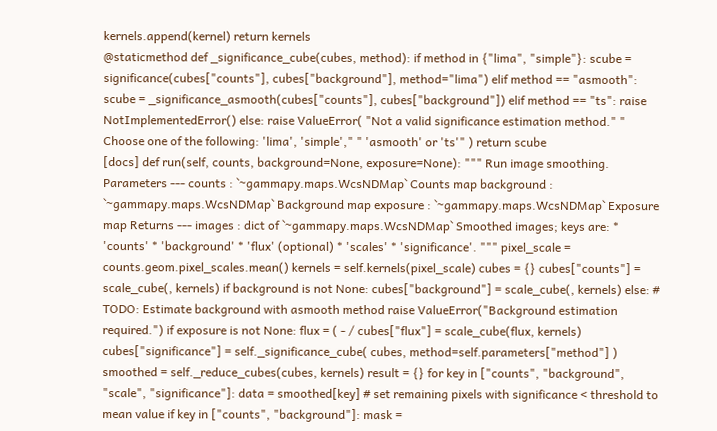kernels.append(kernel) return kernels
@staticmethod def _significance_cube(cubes, method): if method in {"lima", "simple"}: scube = significance(cubes["counts"], cubes["background"], method="lima") elif method == "asmooth": scube = _significance_asmooth(cubes["counts"], cubes["background"]) elif method == "ts": raise NotImplementedError() else: raise ValueError( "Not a valid significance estimation method." " Choose one of the following: 'lima', 'simple'," " 'asmooth' or 'ts'" ) return scube
[docs] def run(self, counts, background=None, exposure=None): """ Run image smoothing. Parameters --- counts : `~gammapy.maps.WcsNDMap` Counts map background : `~gammapy.maps.WcsNDMap` Background map exposure : `~gammapy.maps.WcsNDMap` Exposure map Returns --- images : dict of `~gammapy.maps.WcsNDMap` Smoothed images; keys are: * 'counts' * 'background' * 'flux' (optional) * 'scales' * 'significance'. """ pixel_scale = counts.geom.pixel_scales.mean() kernels = self.kernels(pixel_scale) cubes = {} cubes["counts"] = scale_cube(, kernels) if background is not None: cubes["background"] = scale_cube(, kernels) else: # TODO: Estimate background with asmooth method raise ValueError("Background estimation required.") if exposure is not None: flux = ( - / cubes["flux"] = scale_cube(flux, kernels) cubes["significance"] = self._significance_cube( cubes, method=self.parameters["method"] ) smoothed = self._reduce_cubes(cubes, kernels) result = {} for key in ["counts", "background", "scale", "significance"]: data = smoothed[key] # set remaining pixels with significance < threshold to mean value if key in ["counts", "background"]: mask =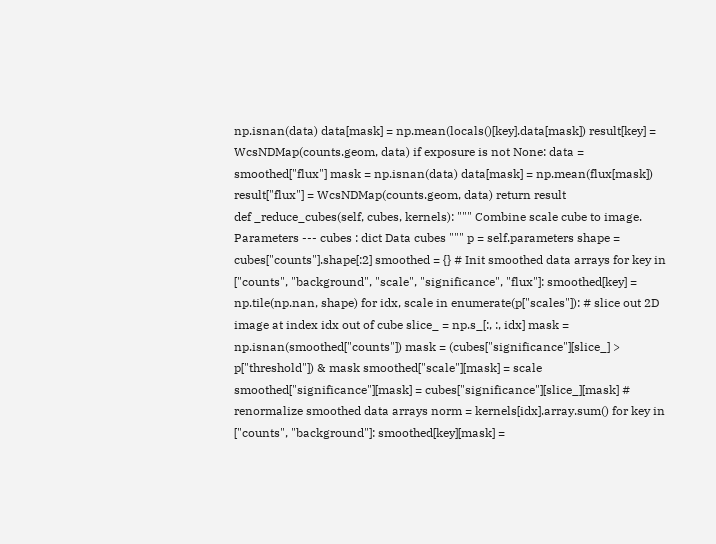np.isnan(data) data[mask] = np.mean(locals()[key].data[mask]) result[key] = WcsNDMap(counts.geom, data) if exposure is not None: data = smoothed["flux"] mask = np.isnan(data) data[mask] = np.mean(flux[mask]) result["flux"] = WcsNDMap(counts.geom, data) return result
def _reduce_cubes(self, cubes, kernels): """ Combine scale cube to image. Parameters --- cubes : dict Data cubes """ p = self.parameters shape = cubes["counts"].shape[:2] smoothed = {} # Init smoothed data arrays for key in ["counts", "background", "scale", "significance", "flux"]: smoothed[key] = np.tile(np.nan, shape) for idx, scale in enumerate(p["scales"]): # slice out 2D image at index idx out of cube slice_ = np.s_[:, :, idx] mask = np.isnan(smoothed["counts"]) mask = (cubes["significance"][slice_] > p["threshold"]) & mask smoothed["scale"][mask] = scale smoothed["significance"][mask] = cubes["significance"][slice_][mask] # renormalize smoothed data arrays norm = kernels[idx].array.sum() for key in ["counts", "background"]: smoothed[key][mask] =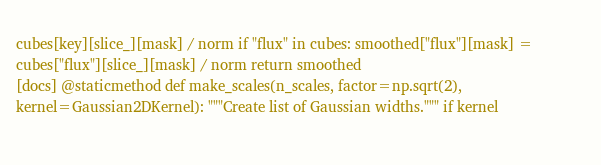cubes[key][slice_][mask] / norm if "flux" in cubes: smoothed["flux"][mask] = cubes["flux"][slice_][mask] / norm return smoothed
[docs] @staticmethod def make_scales(n_scales, factor=np.sqrt(2), kernel=Gaussian2DKernel): """Create list of Gaussian widths.""" if kernel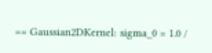== Gaussian2DKernel: sigma_0 = 1.0 /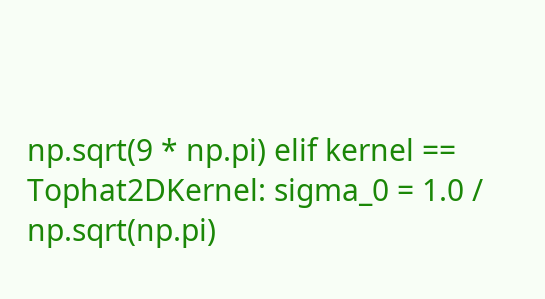np.sqrt(9 * np.pi) elif kernel == Tophat2DKernel: sigma_0 = 1.0 / np.sqrt(np.pi)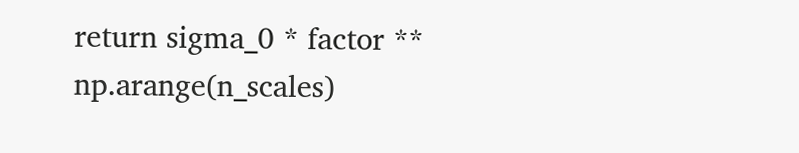return sigma_0 * factor ** np.arange(n_scales)